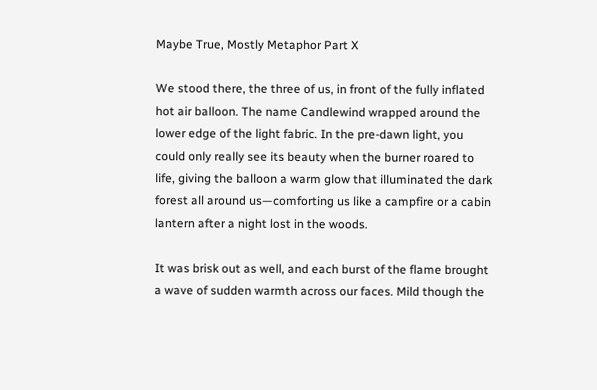Maybe True, Mostly Metaphor Part X

We stood there, the three of us, in front of the fully inflated hot air balloon. The name Candlewind wrapped around the lower edge of the light fabric. In the pre-dawn light, you could only really see its beauty when the burner roared to life, giving the balloon a warm glow that illuminated the dark forest all around us—comforting us like a campfire or a cabin lantern after a night lost in the woods.

It was brisk out as well, and each burst of the flame brought a wave of sudden warmth across our faces. Mild though the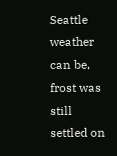Seattle weather can be, frost was still settled on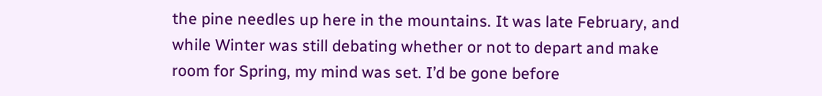the pine needles up here in the mountains. It was late February, and while Winter was still debating whether or not to depart and make room for Spring, my mind was set. I’d be gone before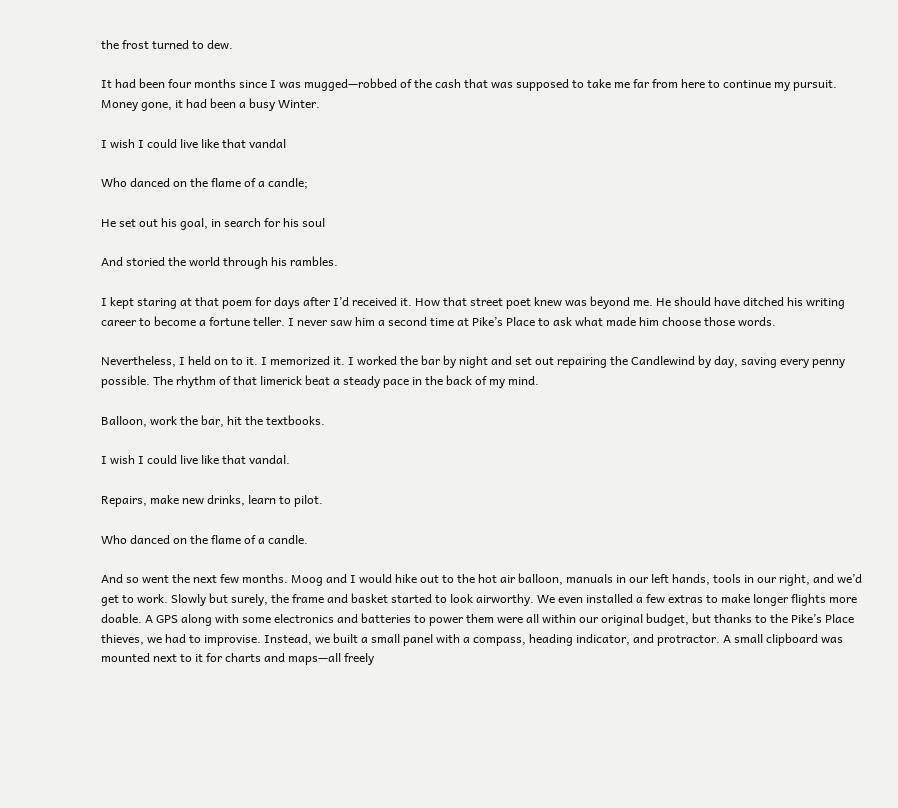the frost turned to dew.

It had been four months since I was mugged—robbed of the cash that was supposed to take me far from here to continue my pursuit. Money gone, it had been a busy Winter.

I wish I could live like that vandal

Who danced on the flame of a candle;

He set out his goal, in search for his soul

And storied the world through his rambles.

I kept staring at that poem for days after I’d received it. How that street poet knew was beyond me. He should have ditched his writing career to become a fortune teller. I never saw him a second time at Pike’s Place to ask what made him choose those words.

Nevertheless, I held on to it. I memorized it. I worked the bar by night and set out repairing the Candlewind by day, saving every penny possible. The rhythm of that limerick beat a steady pace in the back of my mind.

Balloon, work the bar, hit the textbooks.

I wish I could live like that vandal.

Repairs, make new drinks, learn to pilot.

Who danced on the flame of a candle.

And so went the next few months. Moog and I would hike out to the hot air balloon, manuals in our left hands, tools in our right, and we’d get to work. Slowly but surely, the frame and basket started to look airworthy. We even installed a few extras to make longer flights more doable. A GPS along with some electronics and batteries to power them were all within our original budget, but thanks to the Pike’s Place thieves, we had to improvise. Instead, we built a small panel with a compass, heading indicator, and protractor. A small clipboard was mounted next to it for charts and maps—all freely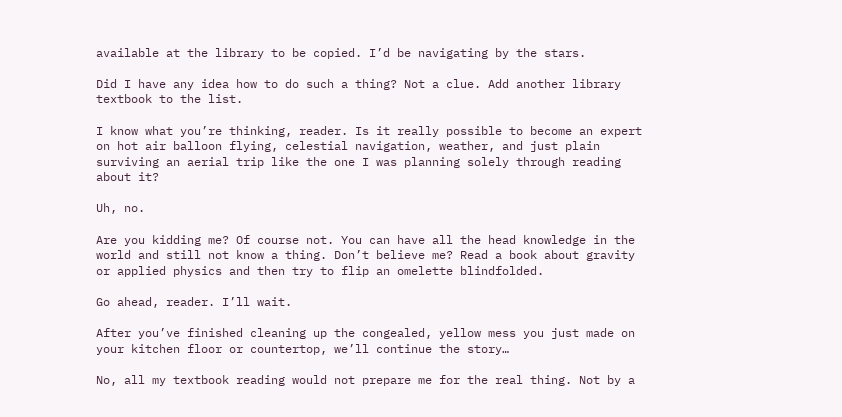available at the library to be copied. I’d be navigating by the stars.

Did I have any idea how to do such a thing? Not a clue. Add another library textbook to the list.

I know what you’re thinking, reader. Is it really possible to become an expert on hot air balloon flying, celestial navigation, weather, and just plain surviving an aerial trip like the one I was planning solely through reading about it?

Uh, no.

Are you kidding me? Of course not. You can have all the head knowledge in the world and still not know a thing. Don’t believe me? Read a book about gravity or applied physics and then try to flip an omelette blindfolded.

Go ahead, reader. I’ll wait.

After you’ve finished cleaning up the congealed, yellow mess you just made on your kitchen floor or countertop, we’ll continue the story…

No, all my textbook reading would not prepare me for the real thing. Not by a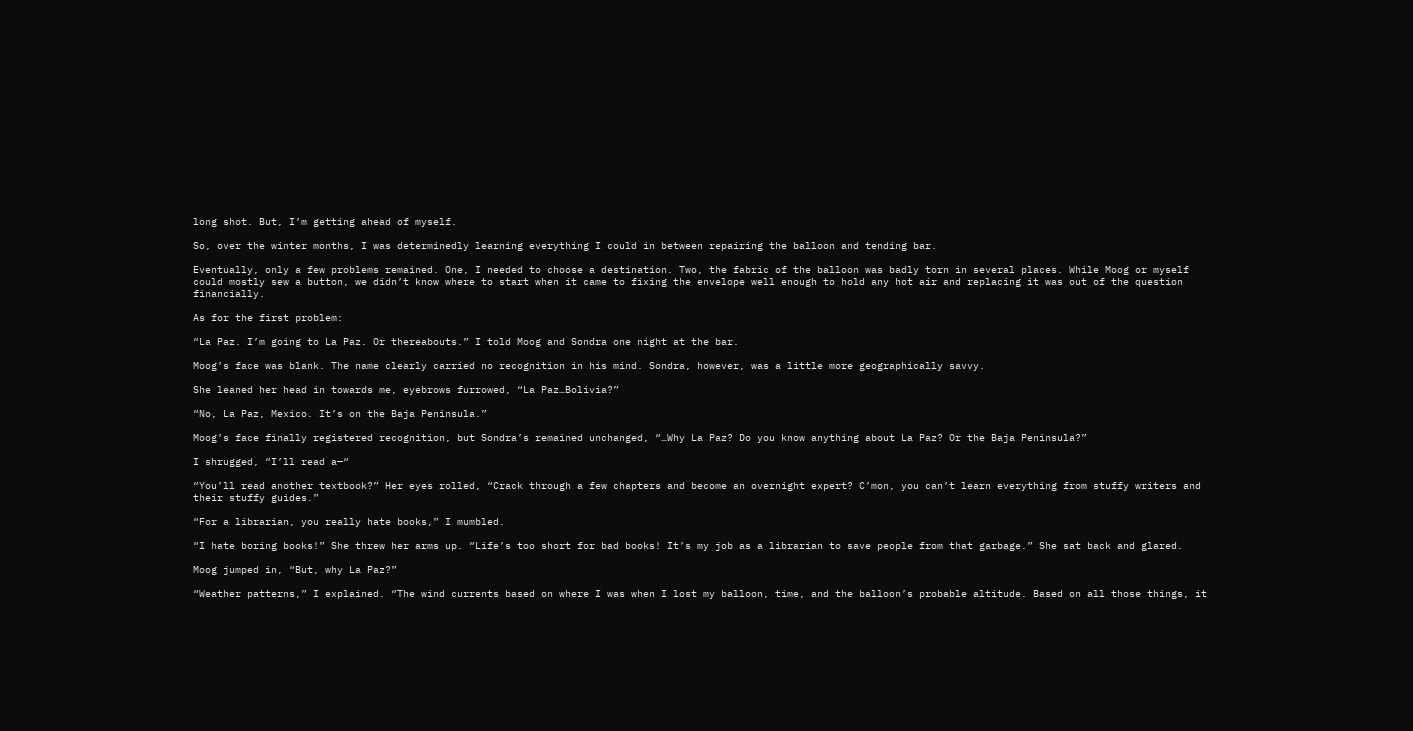long shot. But, I’m getting ahead of myself.

So, over the winter months, I was determinedly learning everything I could in between repairing the balloon and tending bar.

Eventually, only a few problems remained. One, I needed to choose a destination. Two, the fabric of the balloon was badly torn in several places. While Moog or myself could mostly sew a button, we didn’t know where to start when it came to fixing the envelope well enough to hold any hot air and replacing it was out of the question financially.

As for the first problem:

“La Paz. I’m going to La Paz. Or thereabouts.” I told Moog and Sondra one night at the bar.

Moog’s face was blank. The name clearly carried no recognition in his mind. Sondra, however, was a little more geographically savvy.

She leaned her head in towards me, eyebrows furrowed, “La Paz…Bolivia?”

“No, La Paz, Mexico. It’s on the Baja Peninsula.”

Moog’s face finally registered recognition, but Sondra’s remained unchanged, “…Why La Paz? Do you know anything about La Paz? Or the Baja Peninsula?”

I shrugged, “I’ll read a—“

“You’ll read another textbook?” Her eyes rolled, “Crack through a few chapters and become an overnight expert? C’mon, you can’t learn everything from stuffy writers and their stuffy guides.”

“For a librarian, you really hate books,” I mumbled.

“I hate boring books!” She threw her arms up. “Life’s too short for bad books! It’s my job as a librarian to save people from that garbage.” She sat back and glared.

Moog jumped in, “But, why La Paz?”

“Weather patterns,” I explained. “The wind currents based on where I was when I lost my balloon, time, and the balloon’s probable altitude. Based on all those things, it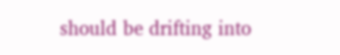should be drifting into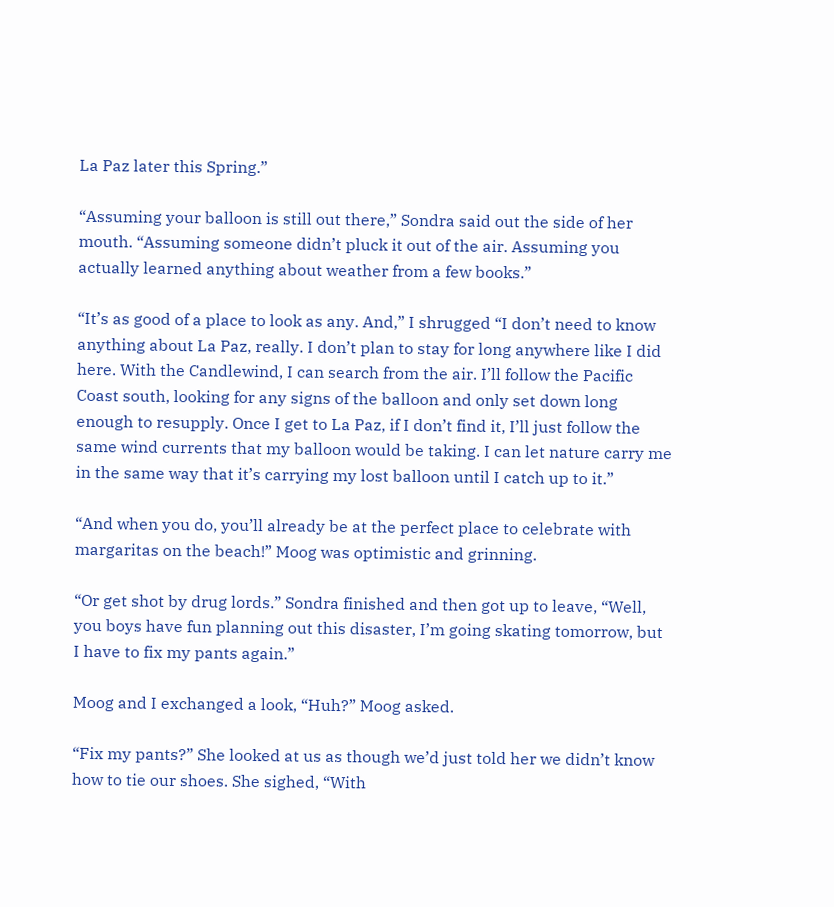La Paz later this Spring.”

“Assuming your balloon is still out there,” Sondra said out the side of her mouth. “Assuming someone didn’t pluck it out of the air. Assuming you actually learned anything about weather from a few books.”

“It’s as good of a place to look as any. And,” I shrugged “I don’t need to know anything about La Paz, really. I don’t plan to stay for long anywhere like I did here. With the Candlewind, I can search from the air. I’ll follow the Pacific Coast south, looking for any signs of the balloon and only set down long enough to resupply. Once I get to La Paz, if I don’t find it, I’ll just follow the same wind currents that my balloon would be taking. I can let nature carry me in the same way that it’s carrying my lost balloon until I catch up to it.”

“And when you do, you’ll already be at the perfect place to celebrate with margaritas on the beach!” Moog was optimistic and grinning.

“Or get shot by drug lords.” Sondra finished and then got up to leave, “Well, you boys have fun planning out this disaster, I’m going skating tomorrow, but I have to fix my pants again.”

Moog and I exchanged a look, “Huh?” Moog asked.

“Fix my pants?” She looked at us as though we’d just told her we didn’t know how to tie our shoes. She sighed, “With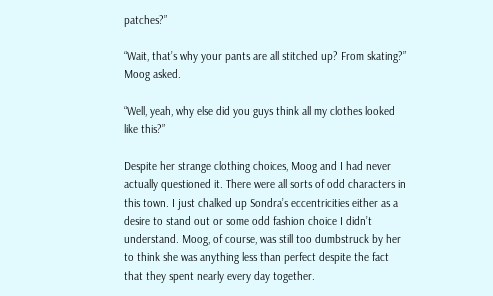patches?”

“Wait, that’s why your pants are all stitched up? From skating?” Moog asked.

“Well, yeah, why else did you guys think all my clothes looked like this?”

Despite her strange clothing choices, Moog and I had never actually questioned it. There were all sorts of odd characters in this town. I just chalked up Sondra’s eccentricities either as a desire to stand out or some odd fashion choice I didn’t understand. Moog, of course, was still too dumbstruck by her to think she was anything less than perfect despite the fact that they spent nearly every day together.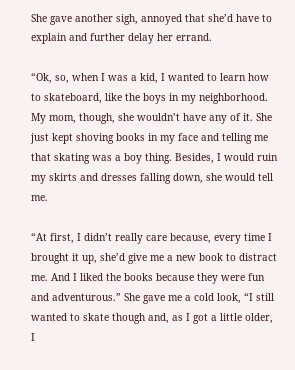She gave another sigh, annoyed that she’d have to explain and further delay her errand.

“Ok, so, when I was a kid, I wanted to learn how to skateboard, like the boys in my neighborhood. My mom, though, she wouldn’t have any of it. She just kept shoving books in my face and telling me that skating was a boy thing. Besides, I would ruin my skirts and dresses falling down, she would tell me.

“At first, I didn’t really care because, every time I brought it up, she’d give me a new book to distract me. And I liked the books because they were fun and adventurous.” She gave me a cold look, “I still wanted to skate though and, as I got a little older, I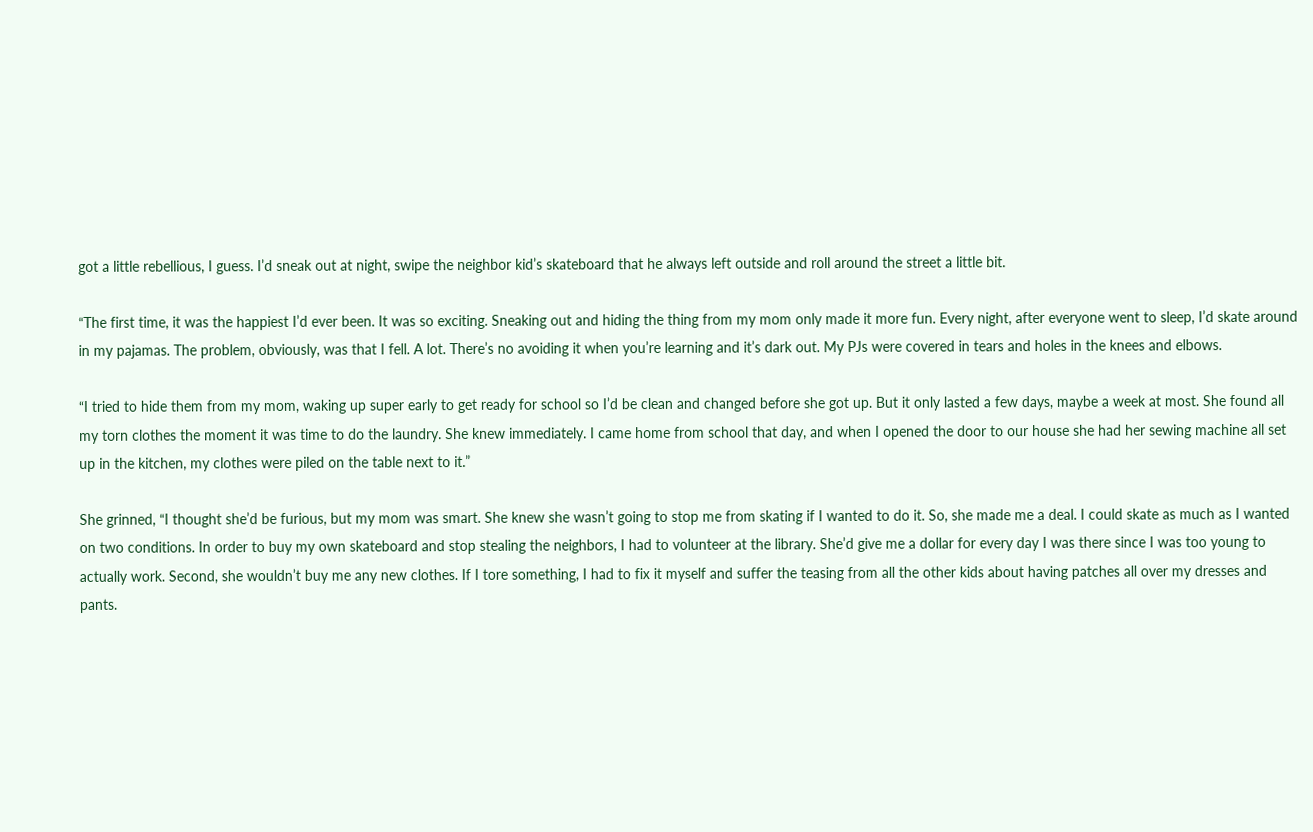got a little rebellious, I guess. I’d sneak out at night, swipe the neighbor kid’s skateboard that he always left outside and roll around the street a little bit.

“The first time, it was the happiest I’d ever been. It was so exciting. Sneaking out and hiding the thing from my mom only made it more fun. Every night, after everyone went to sleep, I’d skate around in my pajamas. The problem, obviously, was that I fell. A lot. There’s no avoiding it when you’re learning and it’s dark out. My PJs were covered in tears and holes in the knees and elbows.

“I tried to hide them from my mom, waking up super early to get ready for school so I’d be clean and changed before she got up. But it only lasted a few days, maybe a week at most. She found all my torn clothes the moment it was time to do the laundry. She knew immediately. I came home from school that day, and when I opened the door to our house she had her sewing machine all set up in the kitchen, my clothes were piled on the table next to it.”

She grinned, “I thought she’d be furious, but my mom was smart. She knew she wasn’t going to stop me from skating if I wanted to do it. So, she made me a deal. I could skate as much as I wanted on two conditions. In order to buy my own skateboard and stop stealing the neighbors, I had to volunteer at the library. She’d give me a dollar for every day I was there since I was too young to actually work. Second, she wouldn’t buy me any new clothes. If I tore something, I had to fix it myself and suffer the teasing from all the other kids about having patches all over my dresses and pants.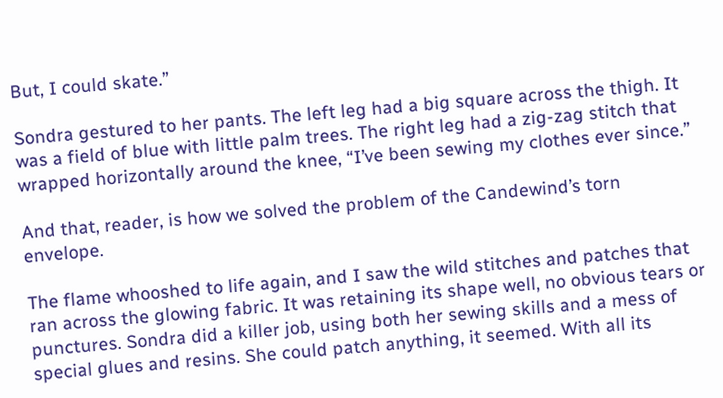But, I could skate.”

Sondra gestured to her pants. The left leg had a big square across the thigh. It was a field of blue with little palm trees. The right leg had a zig-zag stitch that wrapped horizontally around the knee, “I’ve been sewing my clothes ever since.”

And that, reader, is how we solved the problem of the Candewind’s torn envelope.

The flame whooshed to life again, and I saw the wild stitches and patches that ran across the glowing fabric. It was retaining its shape well, no obvious tears or punctures. Sondra did a killer job, using both her sewing skills and a mess of special glues and resins. She could patch anything, it seemed. With all its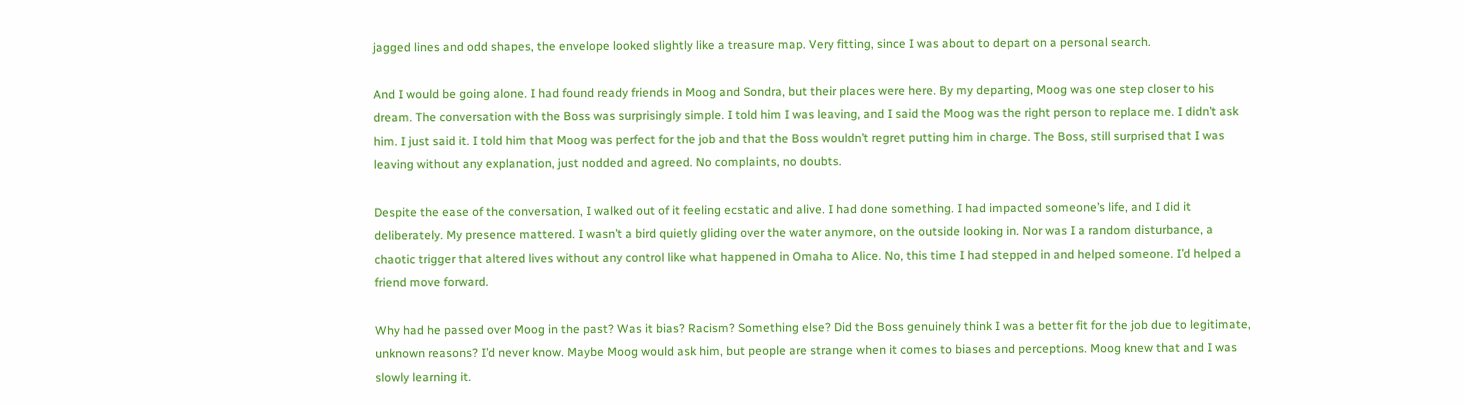jagged lines and odd shapes, the envelope looked slightly like a treasure map. Very fitting, since I was about to depart on a personal search.

And I would be going alone. I had found ready friends in Moog and Sondra, but their places were here. By my departing, Moog was one step closer to his dream. The conversation with the Boss was surprisingly simple. I told him I was leaving, and I said the Moog was the right person to replace me. I didn’t ask him. I just said it. I told him that Moog was perfect for the job and that the Boss wouldn’t regret putting him in charge. The Boss, still surprised that I was leaving without any explanation, just nodded and agreed. No complaints, no doubts.

Despite the ease of the conversation, I walked out of it feeling ecstatic and alive. I had done something. I had impacted someone’s life, and I did it deliberately. My presence mattered. I wasn’t a bird quietly gliding over the water anymore, on the outside looking in. Nor was I a random disturbance, a chaotic trigger that altered lives without any control like what happened in Omaha to Alice. No, this time I had stepped in and helped someone. I’d helped a friend move forward.

Why had he passed over Moog in the past? Was it bias? Racism? Something else? Did the Boss genuinely think I was a better fit for the job due to legitimate, unknown reasons? I’d never know. Maybe Moog would ask him, but people are strange when it comes to biases and perceptions. Moog knew that and I was slowly learning it.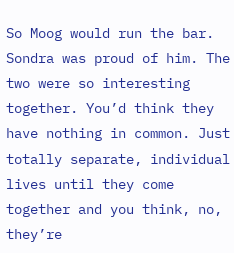So Moog would run the bar. Sondra was proud of him. The two were so interesting together. You’d think they have nothing in common. Just totally separate, individual lives until they come together and you think, no, they’re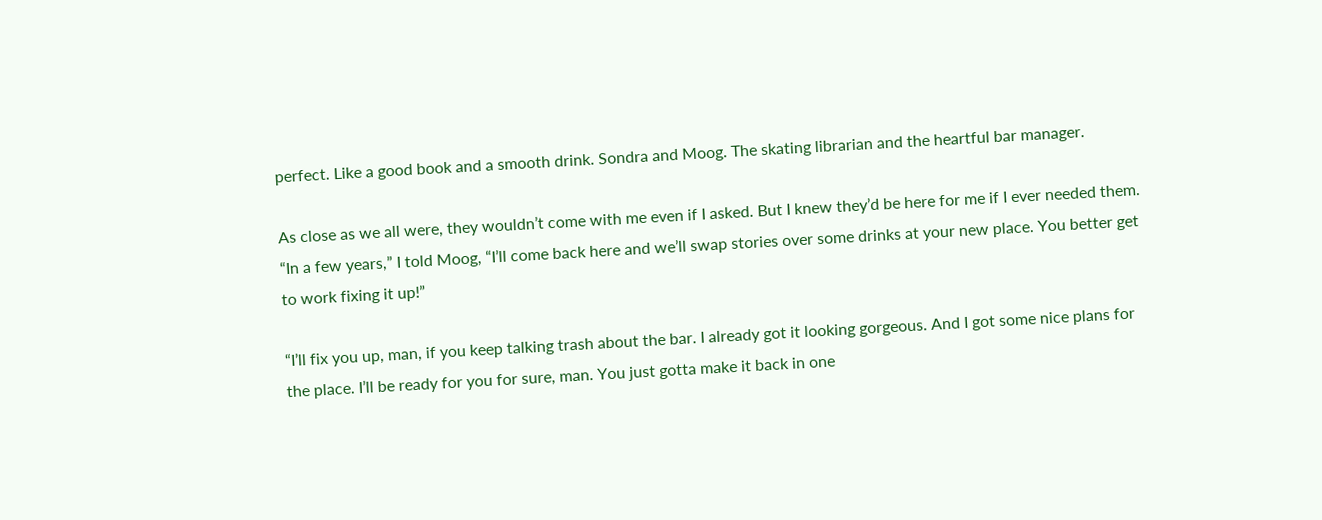perfect. Like a good book and a smooth drink. Sondra and Moog. The skating librarian and the heartful bar manager.

As close as we all were, they wouldn’t come with me even if I asked. But I knew they’d be here for me if I ever needed them. “In a few years,” I told Moog, “I’ll come back here and we’ll swap stories over some drinks at your new place. You better get to work fixing it up!”

“I’ll fix you up, man, if you keep talking trash about the bar. I already got it looking gorgeous. And I got some nice plans for the place. I’ll be ready for you for sure, man. You just gotta make it back in one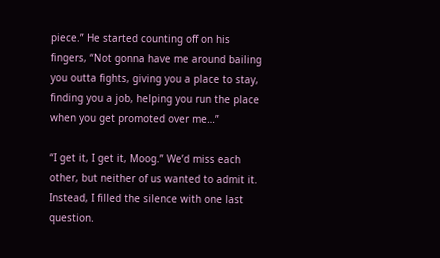piece.” He started counting off on his fingers, “Not gonna have me around bailing you outta fights, giving you a place to stay, finding you a job, helping you run the place when you get promoted over me…”

“I get it, I get it, Moog.” We’d miss each other, but neither of us wanted to admit it. Instead, I filled the silence with one last question.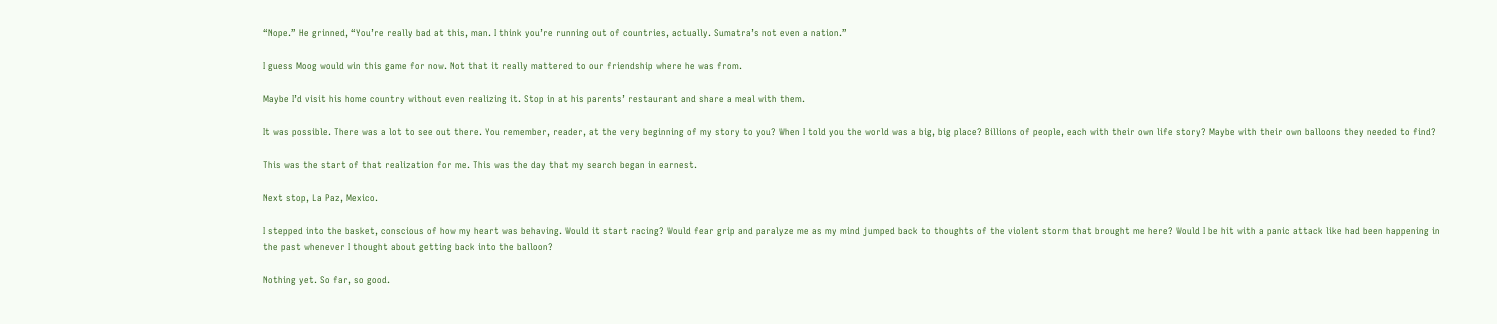“Nope.” He grinned, “You’re really bad at this, man. I think you’re running out of countries, actually. Sumatra’s not even a nation.”

I guess Moog would win this game for now. Not that it really mattered to our friendship where he was from.

Maybe I’d visit his home country without even realizing it. Stop in at his parents’ restaurant and share a meal with them.

It was possible. There was a lot to see out there. You remember, reader, at the very beginning of my story to you? When I told you the world was a big, big place? Billions of people, each with their own life story? Maybe with their own balloons they needed to find?

This was the start of that realization for me. This was the day that my search began in earnest.

Next stop, La Paz, Mexico.

I stepped into the basket, conscious of how my heart was behaving. Would it start racing? Would fear grip and paralyze me as my mind jumped back to thoughts of the violent storm that brought me here? Would I be hit with a panic attack like had been happening in the past whenever I thought about getting back into the balloon?

Nothing yet. So far, so good.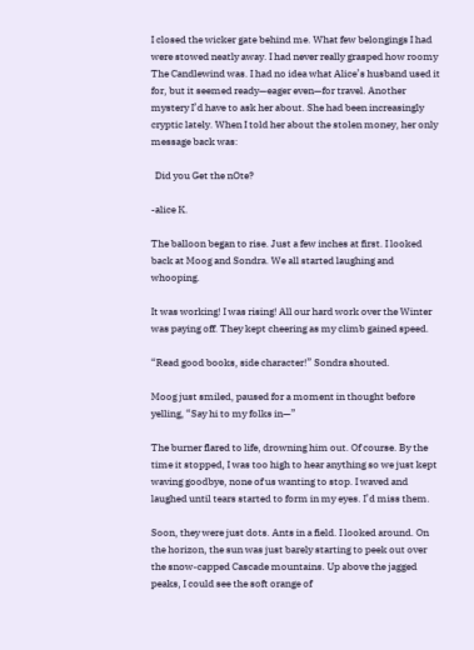I closed the wicker gate behind me. What few belongings I had were stowed neatly away. I had never really grasped how roomy The Candlewind was. I had no idea what Alice’s husband used it for, but it seemed ready—eager even—for travel. Another mystery I’d have to ask her about. She had been increasingly cryptic lately. When I told her about the stolen money, her only message back was:

  Did you Get the nOte?

-alice K.

The balloon began to rise. Just a few inches at first. I looked back at Moog and Sondra. We all started laughing and whooping.

It was working! I was rising! All our hard work over the Winter was paying off. They kept cheering as my climb gained speed.

“Read good books, side character!” Sondra shouted.

Moog just smiled, paused for a moment in thought before yelling, “Say hi to my folks in—”

The burner flared to life, drowning him out. Of course. By the time it stopped, I was too high to hear anything so we just kept waving goodbye, none of us wanting to stop. I waved and laughed until tears started to form in my eyes. I’d miss them.

Soon, they were just dots. Ants in a field. I looked around. On the horizon, the sun was just barely starting to peek out over the snow-capped Cascade mountains. Up above the jagged peaks, I could see the soft orange of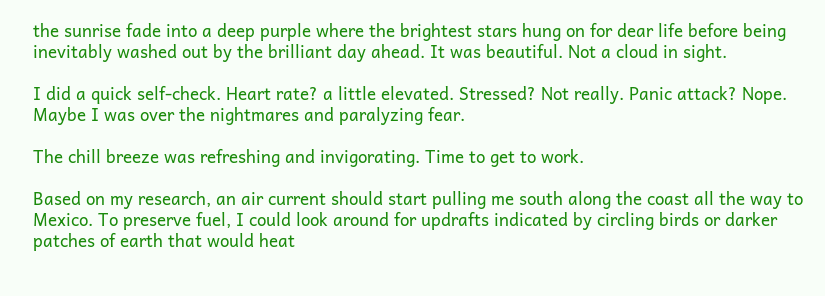the sunrise fade into a deep purple where the brightest stars hung on for dear life before being inevitably washed out by the brilliant day ahead. It was beautiful. Not a cloud in sight.

I did a quick self-check. Heart rate? a little elevated. Stressed? Not really. Panic attack? Nope. Maybe I was over the nightmares and paralyzing fear.

The chill breeze was refreshing and invigorating. Time to get to work.

Based on my research, an air current should start pulling me south along the coast all the way to Mexico. To preserve fuel, I could look around for updrafts indicated by circling birds or darker patches of earth that would heat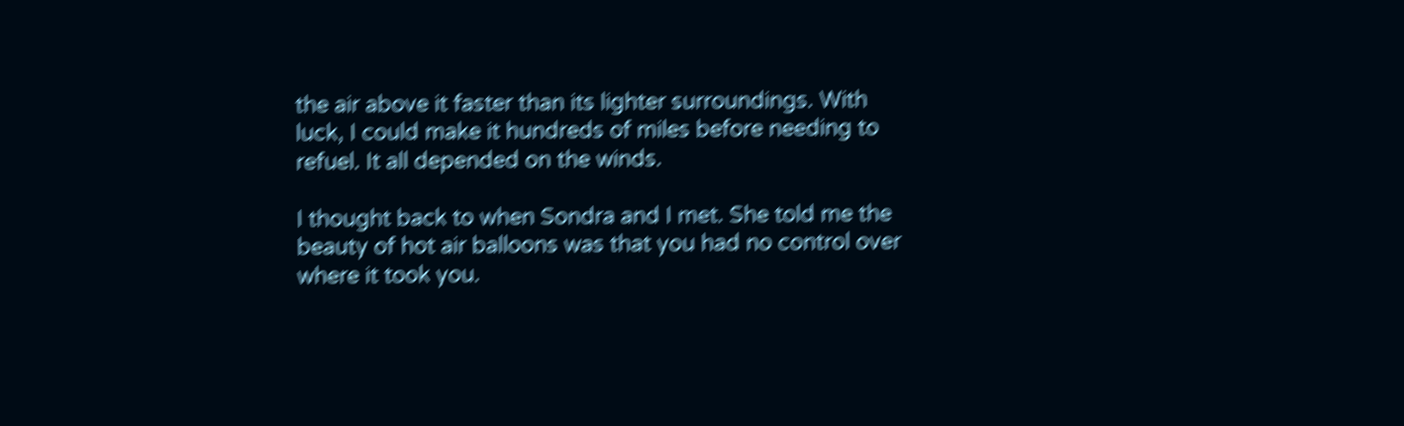the air above it faster than its lighter surroundings. With luck, I could make it hundreds of miles before needing to refuel. It all depended on the winds.

I thought back to when Sondra and I met. She told me the beauty of hot air balloons was that you had no control over where it took you.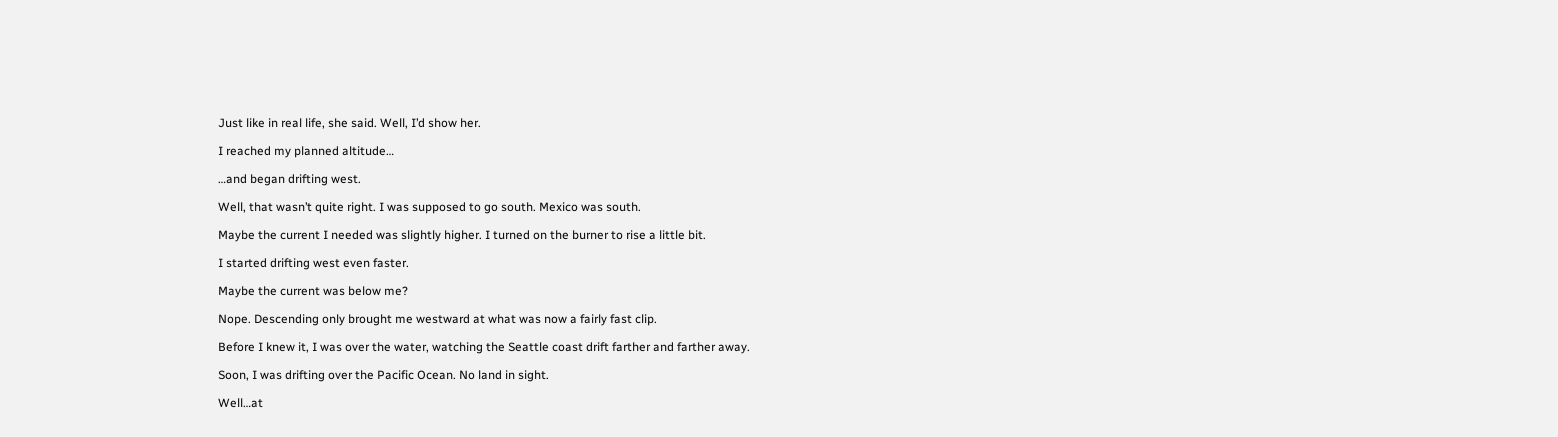Just like in real life, she said. Well, I’d show her.

I reached my planned altitude…

…and began drifting west.

Well, that wasn’t quite right. I was supposed to go south. Mexico was south.

Maybe the current I needed was slightly higher. I turned on the burner to rise a little bit.

I started drifting west even faster.

Maybe the current was below me?

Nope. Descending only brought me westward at what was now a fairly fast clip.

Before I knew it, I was over the water, watching the Seattle coast drift farther and farther away.

Soon, I was drifting over the Pacific Ocean. No land in sight.

Well…at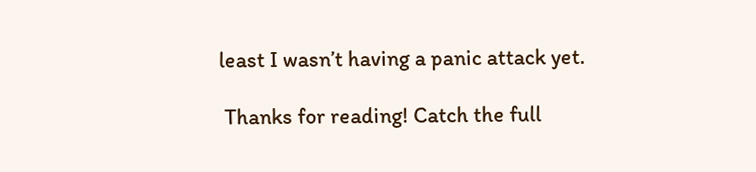least I wasn’t having a panic attack yet.

 Thanks for reading! Catch the full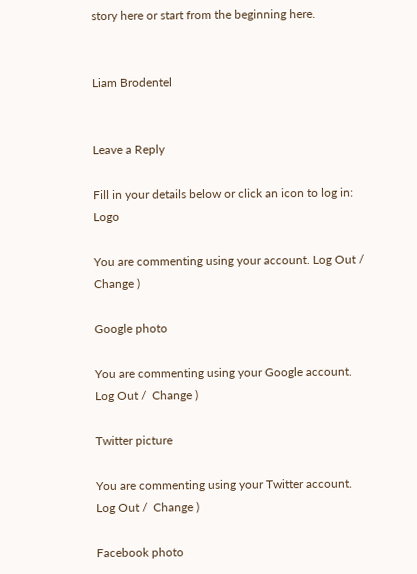story here or start from the beginning here.


Liam Brodentel


Leave a Reply

Fill in your details below or click an icon to log in: Logo

You are commenting using your account. Log Out /  Change )

Google photo

You are commenting using your Google account. Log Out /  Change )

Twitter picture

You are commenting using your Twitter account. Log Out /  Change )

Facebook photo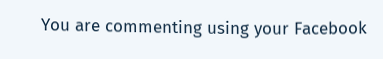You are commenting using your Facebook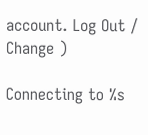account. Log Out /  Change )

Connecting to %s